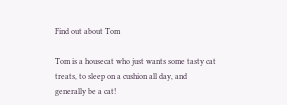Find out about Tom

Tom is a housecat who just wants some tasty cat treats, to sleep on a cushion all day, and generally be a cat!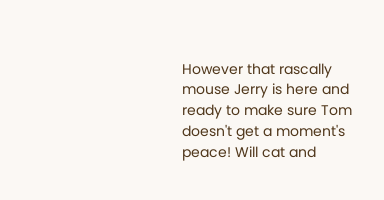However that rascally mouse Jerry is here and ready to make sure Tom doesn't get a moment's peace! Will cat and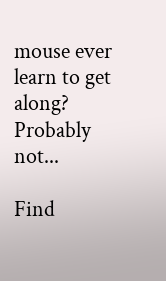mouse ever learn to get along? Probably not...

Find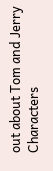out about Tom and Jerry Characters